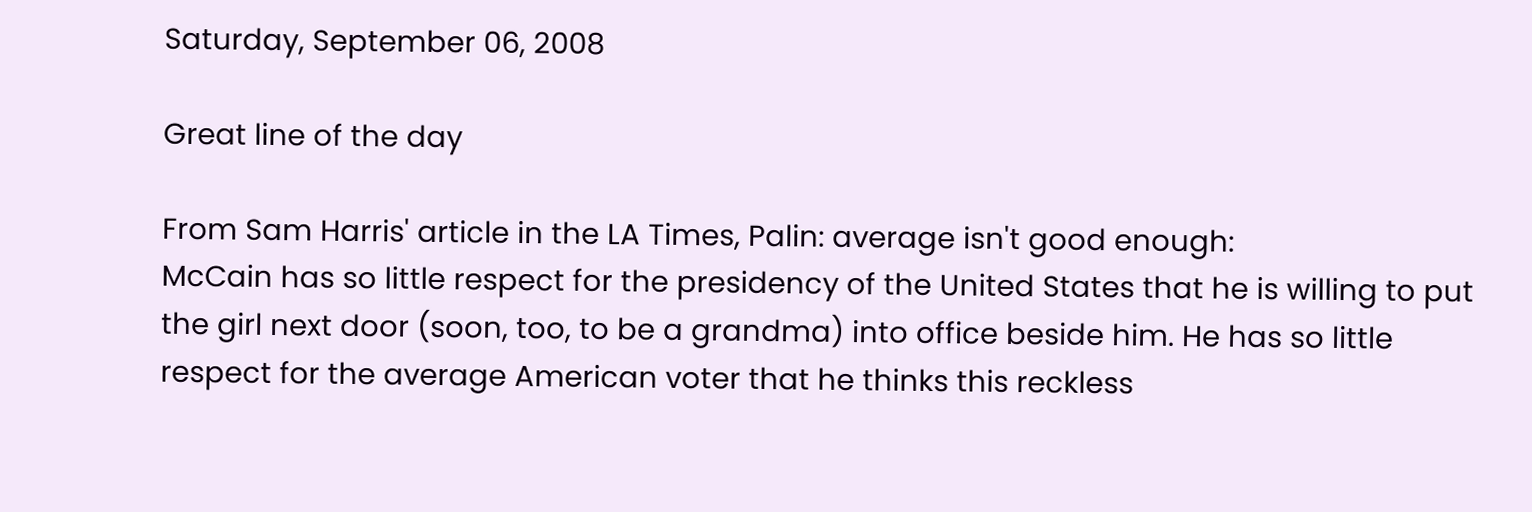Saturday, September 06, 2008

Great line of the day

From Sam Harris' article in the LA Times, Palin: average isn't good enough:
McCain has so little respect for the presidency of the United States that he is willing to put the girl next door (soon, too, to be a grandma) into office beside him. He has so little respect for the average American voter that he thinks this reckless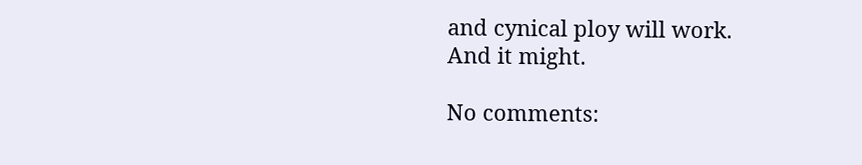and cynical ploy will work.
And it might.

No comments: